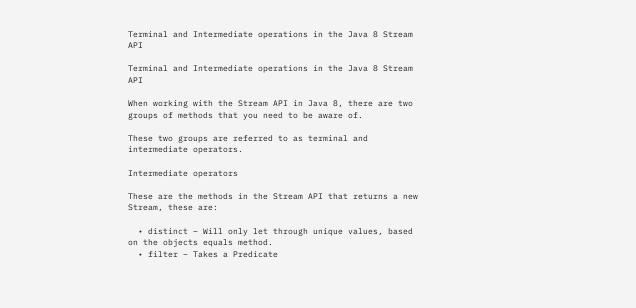Terminal and Intermediate operations in the Java 8 Stream API

Terminal and Intermediate operations in the Java 8 Stream API

When working with the Stream API in Java 8, there are two groups of methods that you need to be aware of.

These two groups are referred to as terminal and intermediate operators.

Intermediate operators

These are the methods in the Stream API that returns a new Stream, these are:

  • distinct – Will only let through unique values, based on the objects equals method.
  • filter – Takes a Predicate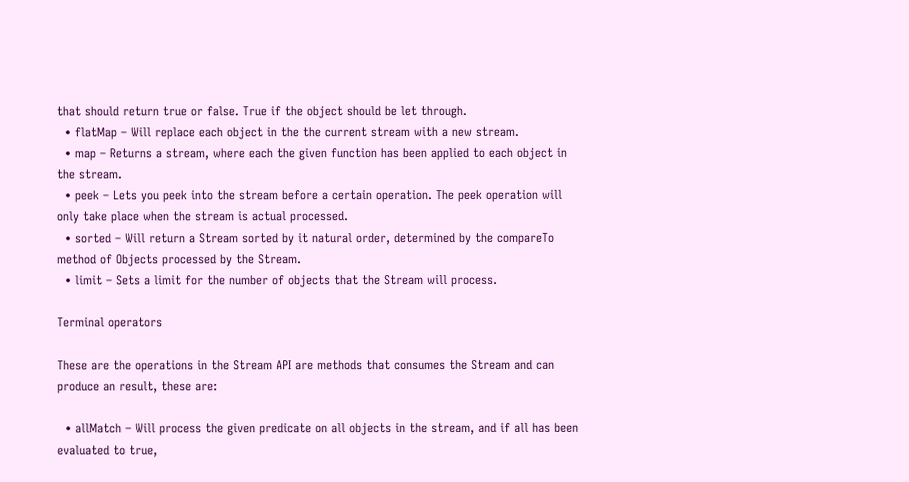that should return true or false. True if the object should be let through.
  • flatMap – Will replace each object in the the current stream with a new stream.
  • map – Returns a stream, where each the given function has been applied to each object in the stream.
  • peek – Lets you peek into the stream before a certain operation. The peek operation will only take place when the stream is actual processed.
  • sorted – Will return a Stream sorted by it natural order, determined by the compareTo method of Objects processed by the Stream.
  • limit – Sets a limit for the number of objects that the Stream will process.

Terminal operators

These are the operations in the Stream API are methods that consumes the Stream and can produce an result, these are:

  • allMatch – Will process the given predicate on all objects in the stream, and if all has been evaluated to true,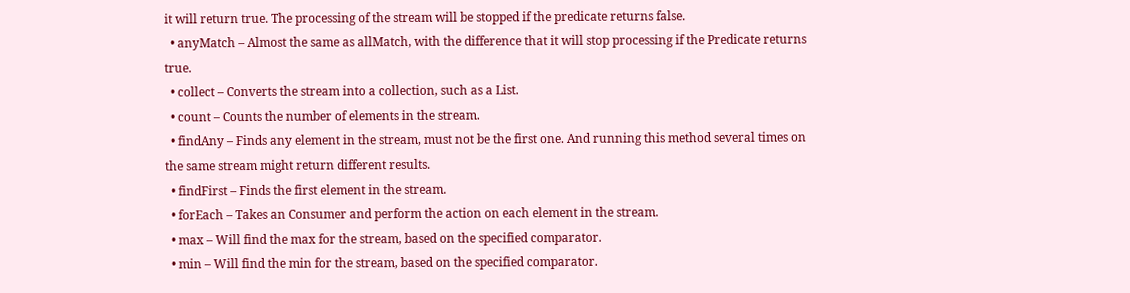it will return true. The processing of the stream will be stopped if the predicate returns false.
  • anyMatch – Almost the same as allMatch, with the difference that it will stop processing if the Predicate returns true.
  • collect – Converts the stream into a collection, such as a List.
  • count – Counts the number of elements in the stream.
  • findAny – Finds any element in the stream, must not be the first one. And running this method several times on the same stream might return different results.
  • findFirst – Finds the first element in the stream.
  • forEach – Takes an Consumer and perform the action on each element in the stream.
  • max – Will find the max for the stream, based on the specified comparator.
  • min – Will find the min for the stream, based on the specified comparator.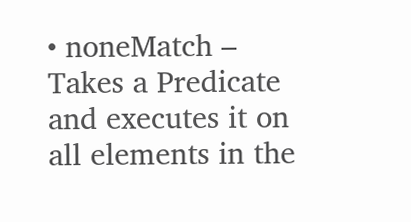• noneMatch – Takes a Predicate and executes it on all elements in the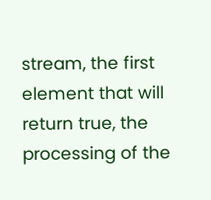stream, the first element that will return true, the processing of the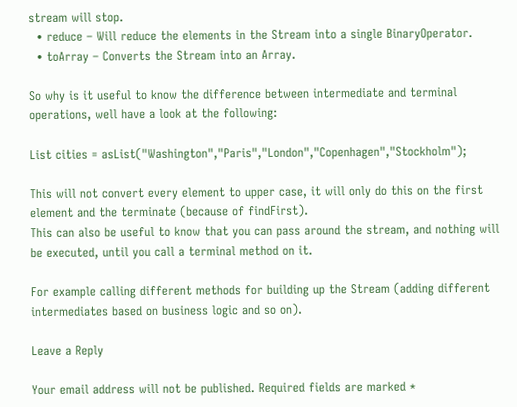stream will stop.
  • reduce – Will reduce the elements in the Stream into a single BinaryOperator.
  • toArray – Converts the Stream into an Array.

So why is it useful to know the difference between intermediate and terminal operations, well have a look at the following:

List cities = asList("Washington","Paris","London","Copenhagen","Stockholm");

This will not convert every element to upper case, it will only do this on the first element and the terminate (because of findFirst).
This can also be useful to know that you can pass around the stream, and nothing will be executed, until you call a terminal method on it.

For example calling different methods for building up the Stream (adding different intermediates based on business logic and so on).

Leave a Reply

Your email address will not be published. Required fields are marked *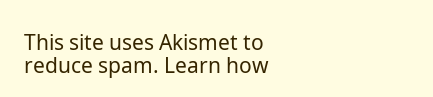This site uses Akismet to reduce spam. Learn how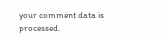your comment data is processed.